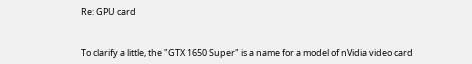Re: GPU card


To clarify a little, the "GTX 1650 Super" is a name for a model of nVidia video card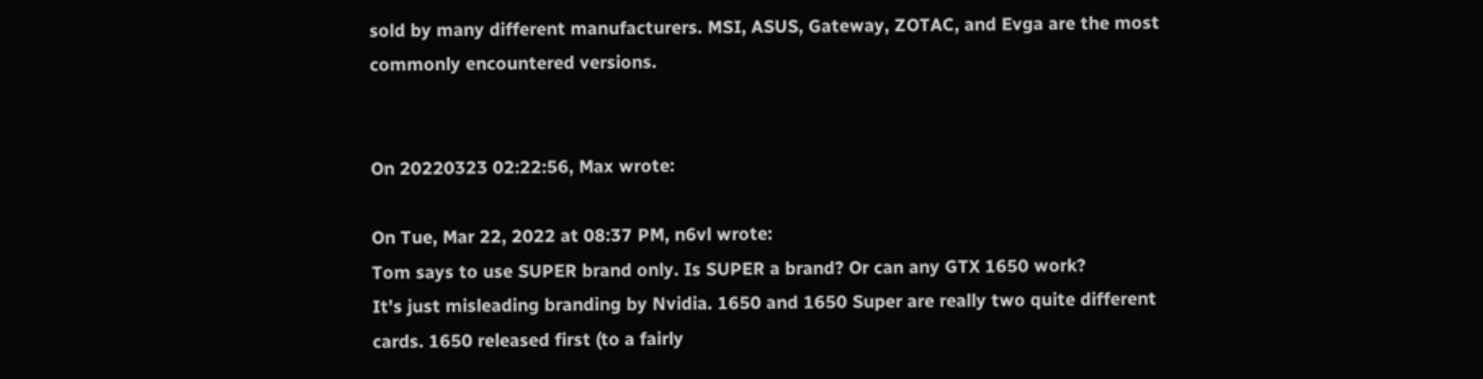sold by many different manufacturers. MSI, ASUS, Gateway, ZOTAC, and Evga are the most commonly encountered versions.


On 20220323 02:22:56, Max wrote:

On Tue, Mar 22, 2022 at 08:37 PM, n6vl wrote:
Tom says to use SUPER brand only. Is SUPER a brand? Or can any GTX 1650 work?
It's just misleading branding by Nvidia. 1650 and 1650 Super are really two quite different cards. 1650 released first (to a fairly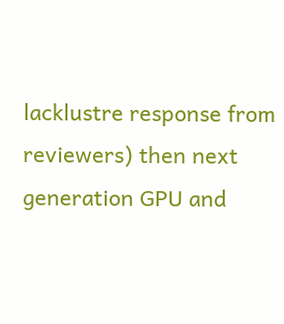lacklustre response from reviewers) then next generation GPU and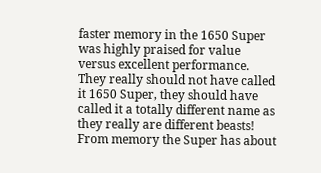faster memory in the 1650 Super was highly praised for value versus excellent performance. They really should not have called it 1650 Super, they should have called it a totally different name as they really are different beasts! From memory the Super has about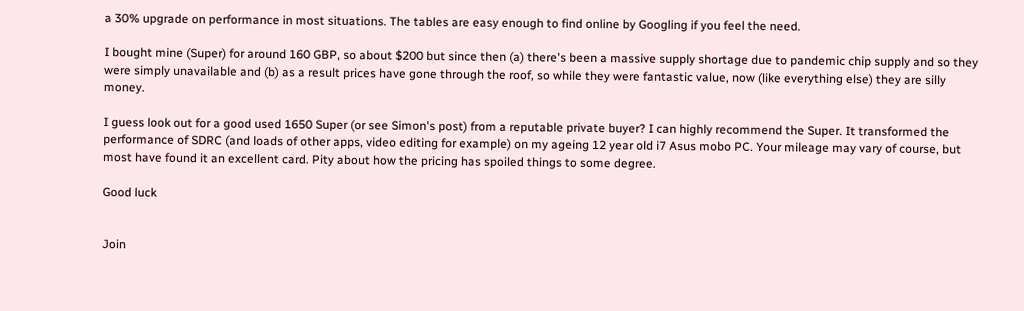a 30% upgrade on performance in most situations. The tables are easy enough to find online by Googling if you feel the need.

I bought mine (Super) for around 160 GBP, so about $200 but since then (a) there's been a massive supply shortage due to pandemic chip supply and so they were simply unavailable and (b) as a result prices have gone through the roof, so while they were fantastic value, now (like everything else) they are silly money.

I guess look out for a good used 1650 Super (or see Simon's post) from a reputable private buyer? I can highly recommend the Super. It transformed the performance of SDRC (and loads of other apps, video editing for example) on my ageing 12 year old i7 Asus mobo PC. Your mileage may vary of course, but most have found it an excellent card. Pity about how the pricing has spoiled things to some degree.

Good luck


Join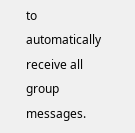to automatically receive all group messages.